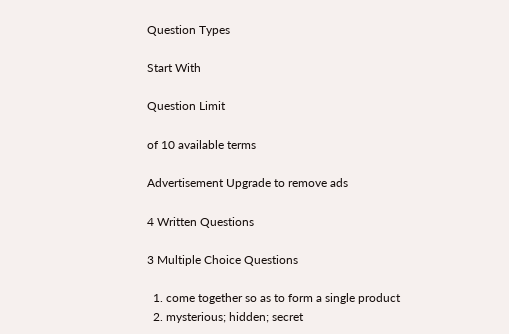Question Types

Start With

Question Limit

of 10 available terms

Advertisement Upgrade to remove ads

4 Written Questions

3 Multiple Choice Questions

  1. come together so as to form a single product
  2. mysterious; hidden; secret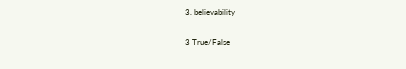3. believability

3 True/False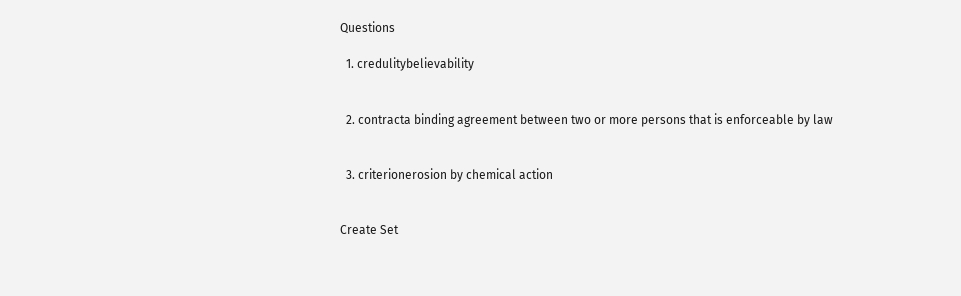Questions

  1. credulitybelievability


  2. contracta binding agreement between two or more persons that is enforceable by law


  3. criterionerosion by chemical action


Create Set